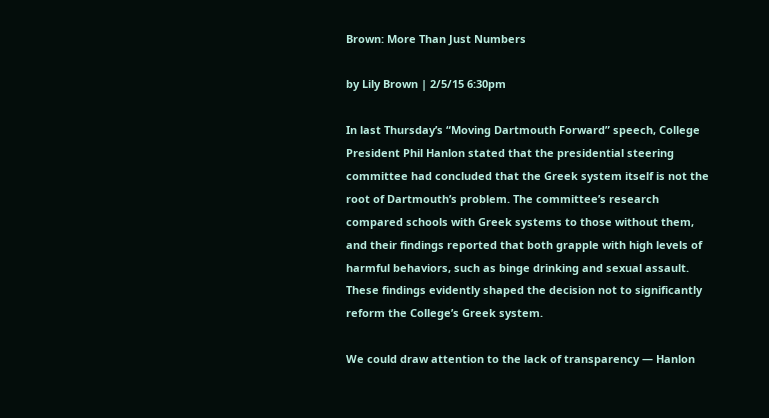Brown: More Than Just Numbers

by Lily Brown | 2/5/15 6:30pm

In last Thursday’s “Moving Dartmouth Forward” speech, College President Phil Hanlon stated that the presidential steering committee had concluded that the Greek system itself is not the root of Dartmouth’s problem. The committee’s research compared schools with Greek systems to those without them, and their findings reported that both grapple with high levels of harmful behaviors, such as binge drinking and sexual assault. These findings evidently shaped the decision not to significantly reform the College’s Greek system.

We could draw attention to the lack of transparency — Hanlon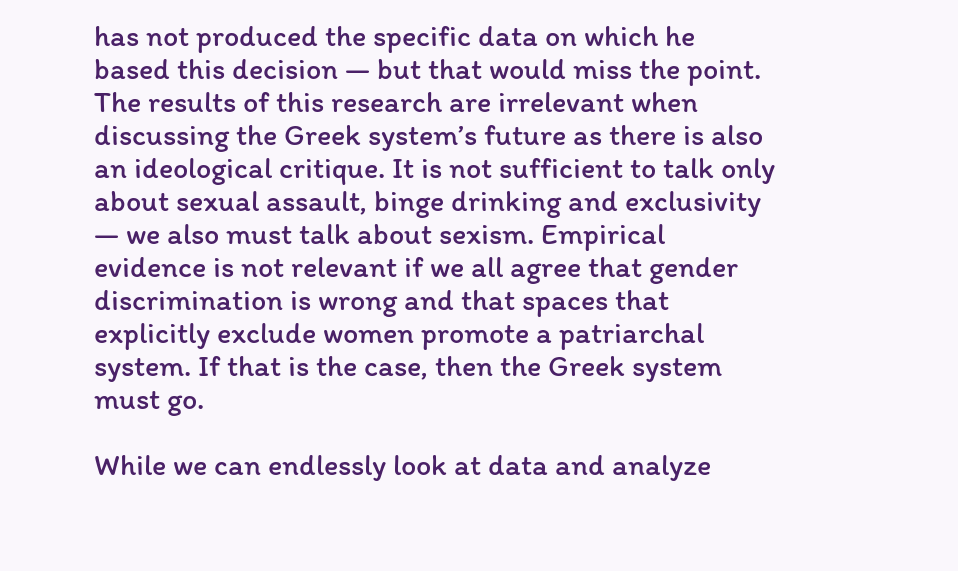has not produced the specific data on which he based this decision — but that would miss the point. The results of this research are irrelevant when discussing the Greek system’s future as there is also an ideological critique. It is not sufficient to talk only about sexual assault, binge drinking and exclusivity — we also must talk about sexism. Empirical evidence is not relevant if we all agree that gender discrimination is wrong and that spaces that explicitly exclude women promote a patriarchal system. If that is the case, then the Greek system must go.

While we can endlessly look at data and analyze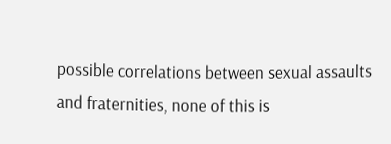possible correlations between sexual assaults and fraternities, none of this is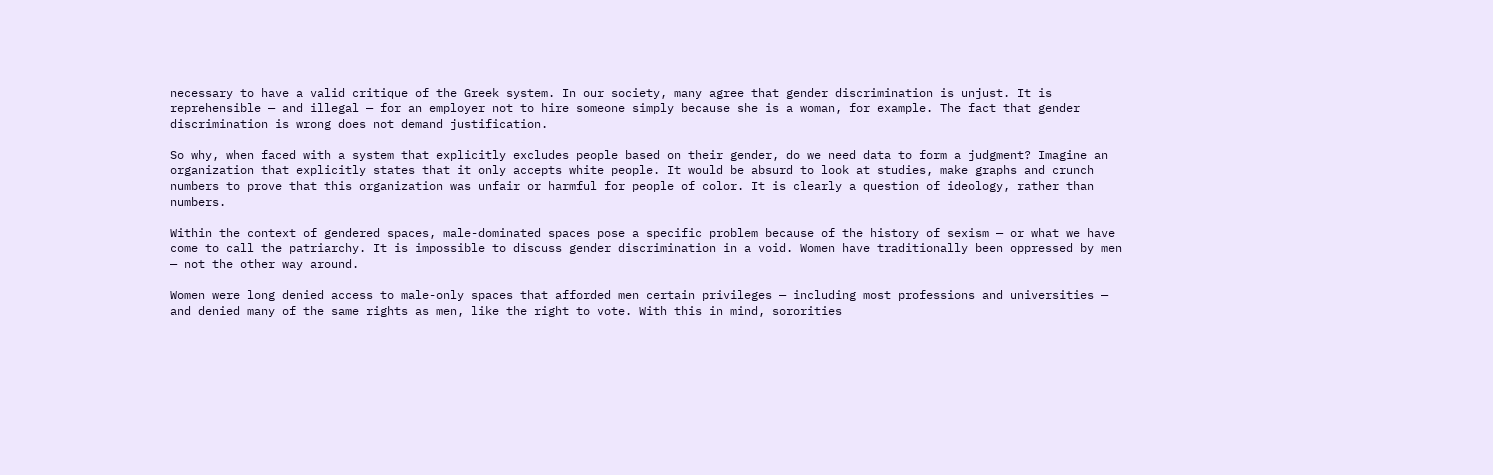necessary to have a valid critique of the Greek system. In our society, many agree that gender discrimination is unjust. It is reprehensible — and illegal — for an employer not to hire someone simply because she is a woman, for example. The fact that gender discrimination is wrong does not demand justification.

So why, when faced with a system that explicitly excludes people based on their gender, do we need data to form a judgment? Imagine an organization that explicitly states that it only accepts white people. It would be absurd to look at studies, make graphs and crunch numbers to prove that this organization was unfair or harmful for people of color. It is clearly a question of ideology, rather than numbers.

Within the context of gendered spaces, male-dominated spaces pose a specific problem because of the history of sexism — or what we have come to call the patriarchy. It is impossible to discuss gender discrimination in a void. Women have traditionally been oppressed by men — not the other way around.

Women were long denied access to male-only spaces that afforded men certain privileges — including most professions and universities — and denied many of the same rights as men, like the right to vote. With this in mind, sororities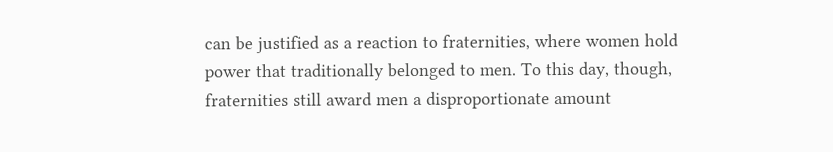can be justified as a reaction to fraternities, where women hold power that traditionally belonged to men. To this day, though, fraternities still award men a disproportionate amount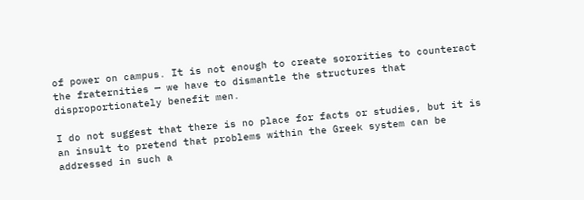of power on campus. It is not enough to create sororities to counteract the fraternities — we have to dismantle the structures that disproportionately benefit men.

I do not suggest that there is no place for facts or studies, but it is an insult to pretend that problems within the Greek system can be addressed in such a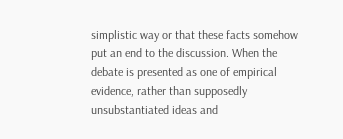simplistic way or that these facts somehow put an end to the discussion. When the debate is presented as one of empirical evidence, rather than supposedly unsubstantiated ideas and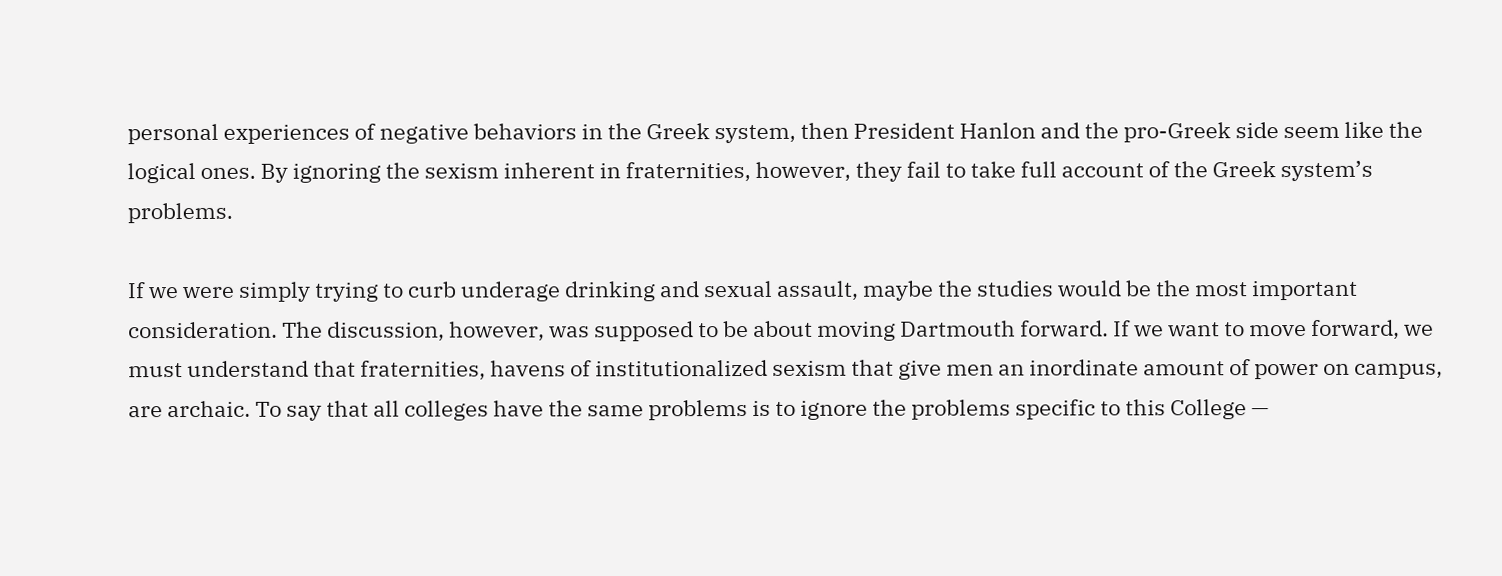personal experiences of negative behaviors in the Greek system, then President Hanlon and the pro-Greek side seem like the logical ones. By ignoring the sexism inherent in fraternities, however, they fail to take full account of the Greek system’s problems.

If we were simply trying to curb underage drinking and sexual assault, maybe the studies would be the most important consideration. The discussion, however, was supposed to be about moving Dartmouth forward. If we want to move forward, we must understand that fraternities, havens of institutionalized sexism that give men an inordinate amount of power on campus, are archaic. To say that all colleges have the same problems is to ignore the problems specific to this College —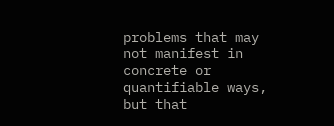problems that may not manifest in concrete or quantifiable ways, but that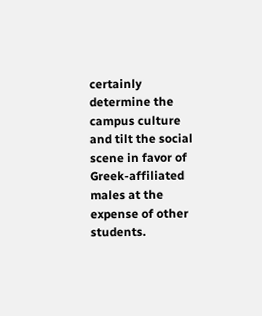certainly determine the campus culture and tilt the social scene in favor of Greek-affiliated males at the expense of other students.